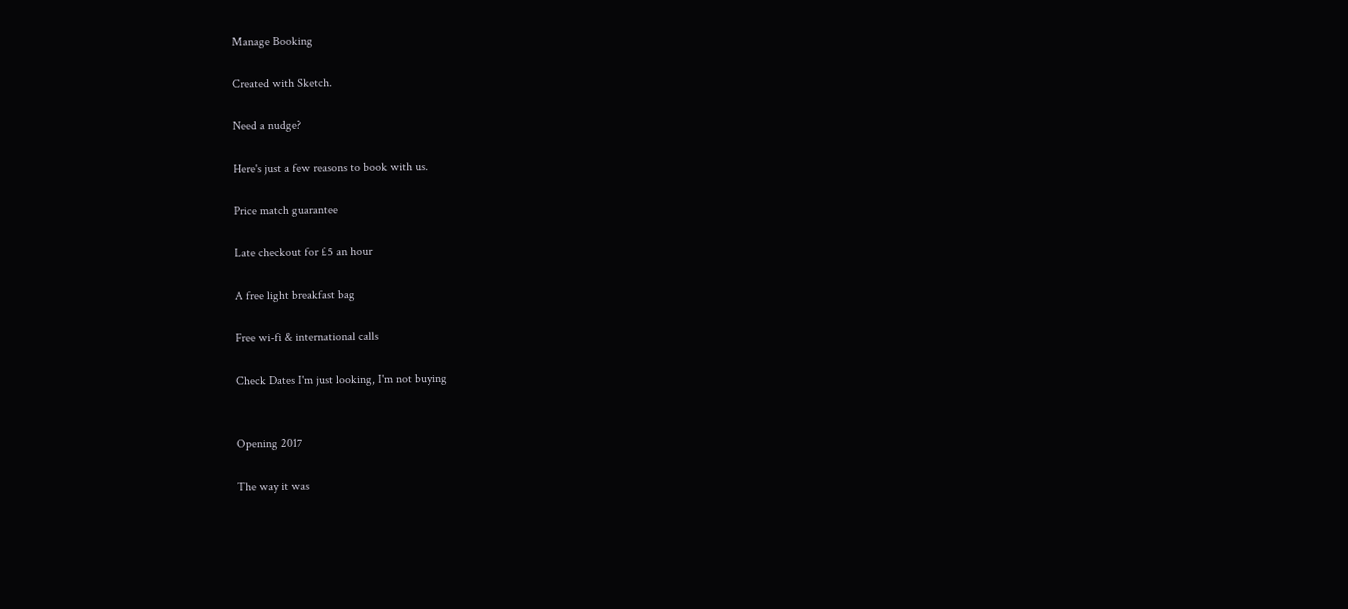Manage Booking

Created with Sketch.

Need a nudge?

Here's just a few reasons to book with us.

Price match guarantee

Late checkout for £5 an hour

A free light breakfast bag

Free wi-fi & international calls

Check Dates I'm just looking, I'm not buying


Opening 2017

The way it was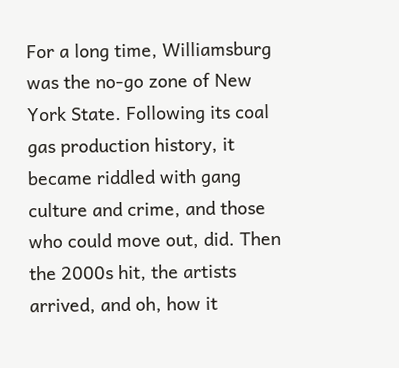For a long time, Williamsburg was the no-go zone of New York State. Following its coal gas production history, it became riddled with gang culture and crime, and those who could move out, did. Then the 2000s hit, the artists arrived, and oh, how it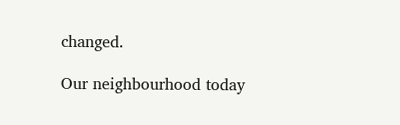changed.

Our neighbourhood today